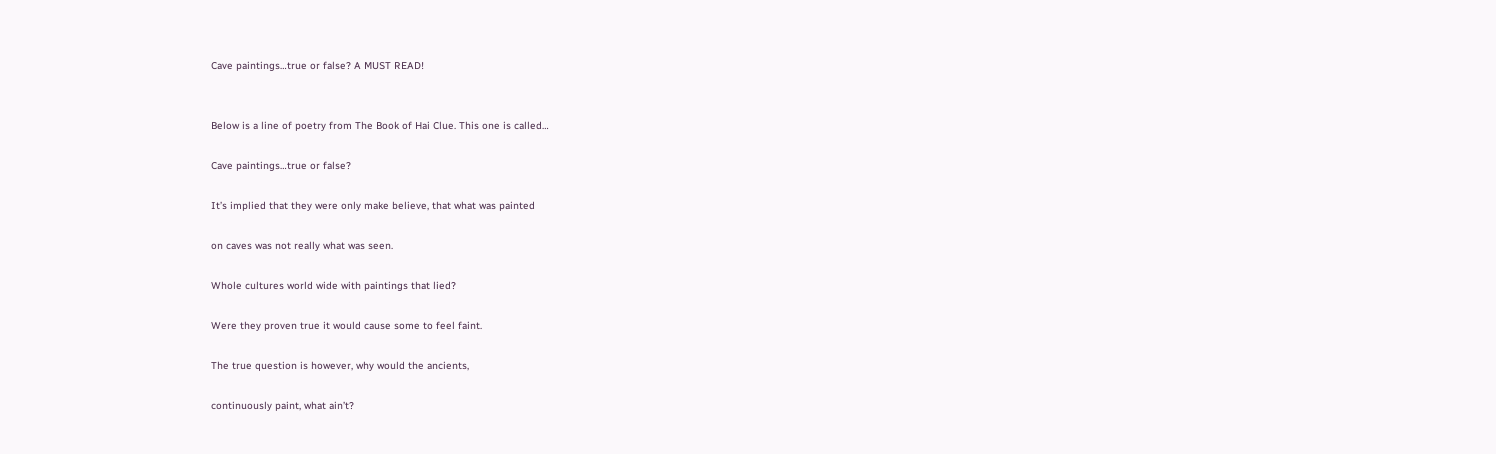Cave paintings…true or false? A MUST READ!


Below is a line of poetry from The Book of Hai Clue. This one is called…

Cave paintings…true or false?

It’s implied that they were only make believe, that what was painted

on caves was not really what was seen.

Whole cultures world wide with paintings that lied?

Were they proven true it would cause some to feel faint.

The true question is however, why would the ancients,

continuously paint, what ain’t?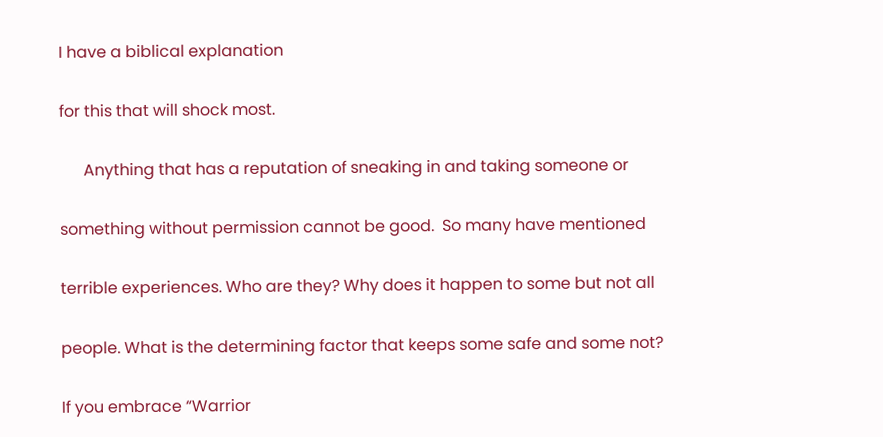I have a biblical explanation

for this that will shock most.

      Anything that has a reputation of sneaking in and taking someone or

something without permission cannot be good.  So many have mentioned

terrible experiences. Who are they? Why does it happen to some but not all

people. What is the determining factor that keeps some safe and some not?

If you embrace “Warrior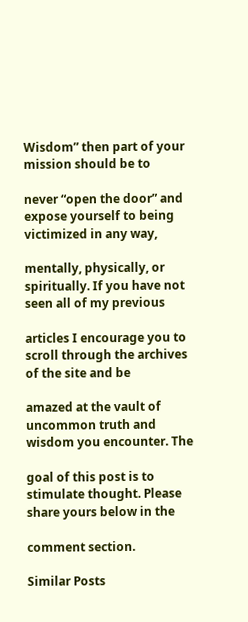Wisdom” then part of your mission should be to

never “open the door” and expose yourself to being victimized in any way,

mentally, physically, or spiritually. If you have not seen all of my previous

articles I encourage you to scroll through the archives of the site and be

amazed at the vault of uncommon truth and wisdom you encounter. The

goal of this post is to stimulate thought. Please share yours below in the

comment section.

Similar Posts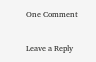One Comment

Leave a Reply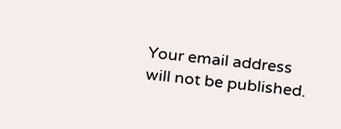Your email address will not be published.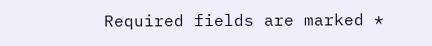Required fields are marked *